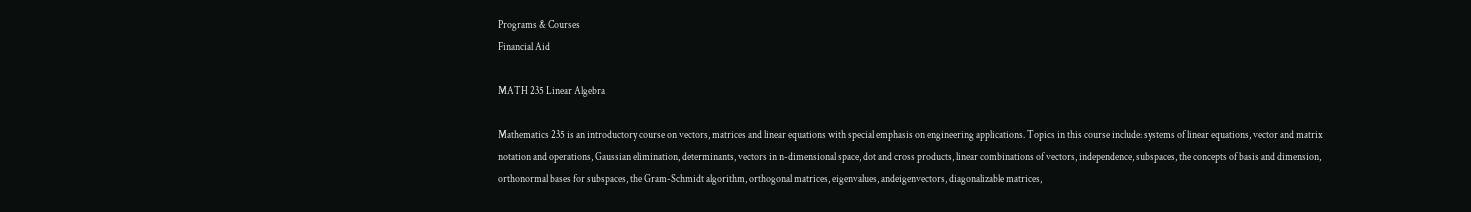Programs & Courses
Financial Aid

MATH 235 Linear Algebra

Mathematics 235 is an introductory course on vectors, matrices and linear equations with special emphasis on engineering applications. Topics in this course include: systems of linear equations, vector and matrix notation and operations, Gaussian elimination, determinants, vectors in n-dimensional space, dot and cross products, linear combinations of vectors, independence, subspaces, the concepts of basis and dimension, orthonormal bases for subspaces, the Gram-Schmidt algorithm, orthogonal matrices, eigenvalues, andeigenvectors, diagonalizable matrices,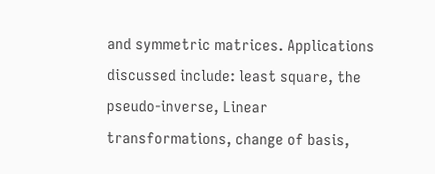and symmetric matrices. Applications discussed include: least square, the pseudo-inverse, Linear transformations, change of basis,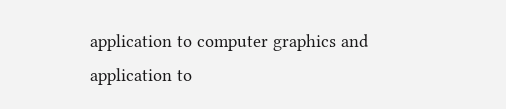application to computer graphics and application to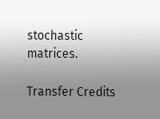stochastic matrices.

Transfer Credits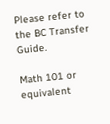Please refer to the BC Transfer Guide.

Math 101 or equivalent